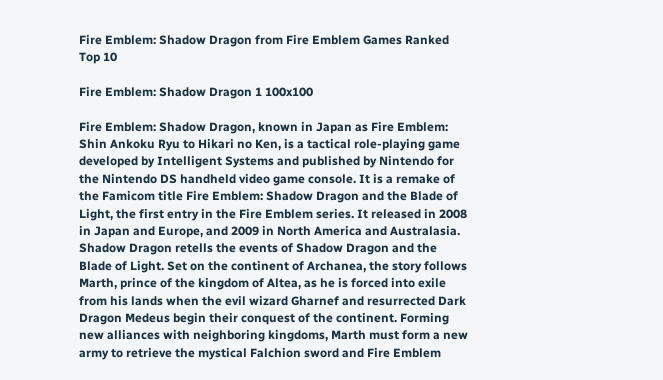Fire Emblem: Shadow Dragon from Fire Emblem Games Ranked Top 10

Fire Emblem: Shadow Dragon 1 100x100

Fire Emblem: Shadow Dragon, known in Japan as Fire Emblem: Shin Ankoku Ryu to Hikari no Ken, is a tactical role-playing game developed by Intelligent Systems and published by Nintendo for the Nintendo DS handheld video game console. It is a remake of the Famicom title Fire Emblem: Shadow Dragon and the Blade of Light, the first entry in the Fire Emblem series. It released in 2008 in Japan and Europe, and 2009 in North America and Australasia. Shadow Dragon retells the events of Shadow Dragon and the Blade of Light. Set on the continent of Archanea, the story follows Marth, prince of the kingdom of Altea, as he is forced into exile from his lands when the evil wizard Gharnef and resurrected Dark Dragon Medeus begin their conquest of the continent. Forming new alliances with neighboring kingdoms, Marth must form a new army to retrieve the mystical Falchion sword and Fire Emblem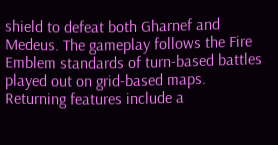shield to defeat both Gharnef and Medeus. The gameplay follows the Fire Emblem standards of turn-based battles played out on grid-based maps. Returning features include a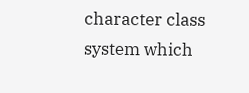character class system which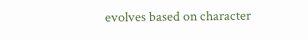evolves based on character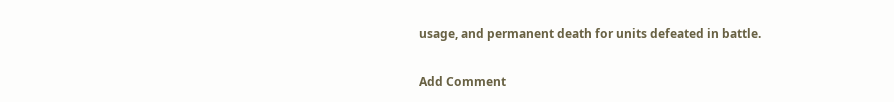usage, and permanent death for units defeated in battle.


Add Comment